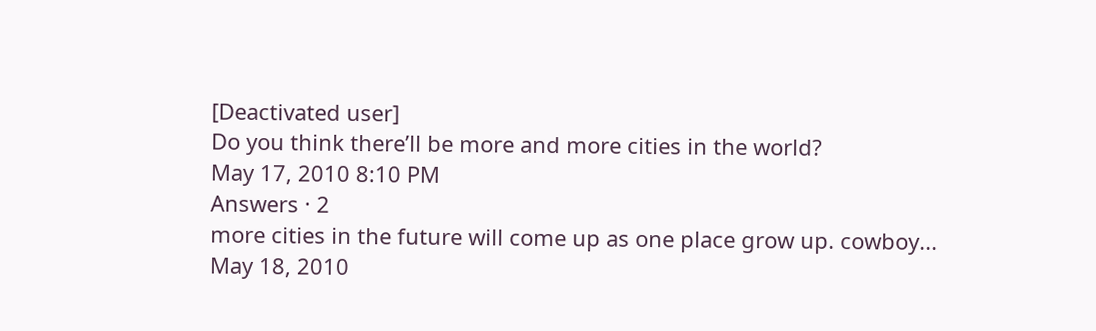[Deactivated user]
Do you think there’ll be more and more cities in the world?
May 17, 2010 8:10 PM
Answers · 2
more cities in the future will come up as one place grow up. cowboy...
May 18, 2010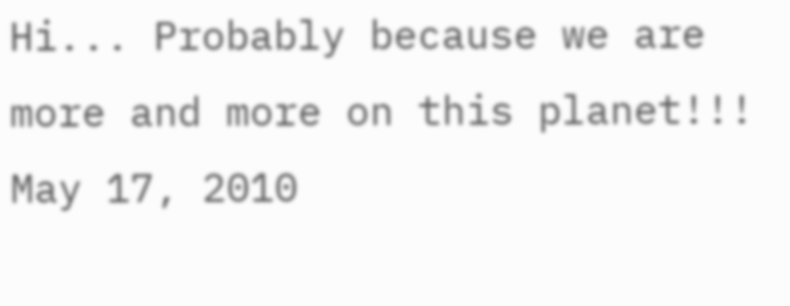Hi... Probably because we are more and more on this planet!!!
May 17, 2010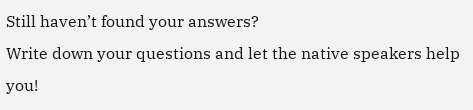Still haven’t found your answers?
Write down your questions and let the native speakers help you!